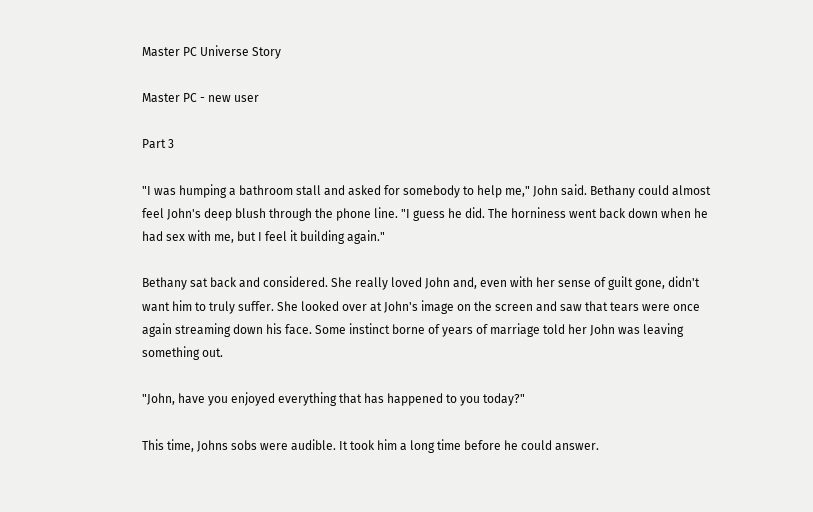Master PC Universe Story

Master PC - new user

Part 3

"I was humping a bathroom stall and asked for somebody to help me," John said. Bethany could almost feel John's deep blush through the phone line. "I guess he did. The horniness went back down when he had sex with me, but I feel it building again."

Bethany sat back and considered. She really loved John and, even with her sense of guilt gone, didn't want him to truly suffer. She looked over at John's image on the screen and saw that tears were once again streaming down his face. Some instinct borne of years of marriage told her John was leaving something out.

"John, have you enjoyed everything that has happened to you today?"

This time, Johns sobs were audible. It took him a long time before he could answer.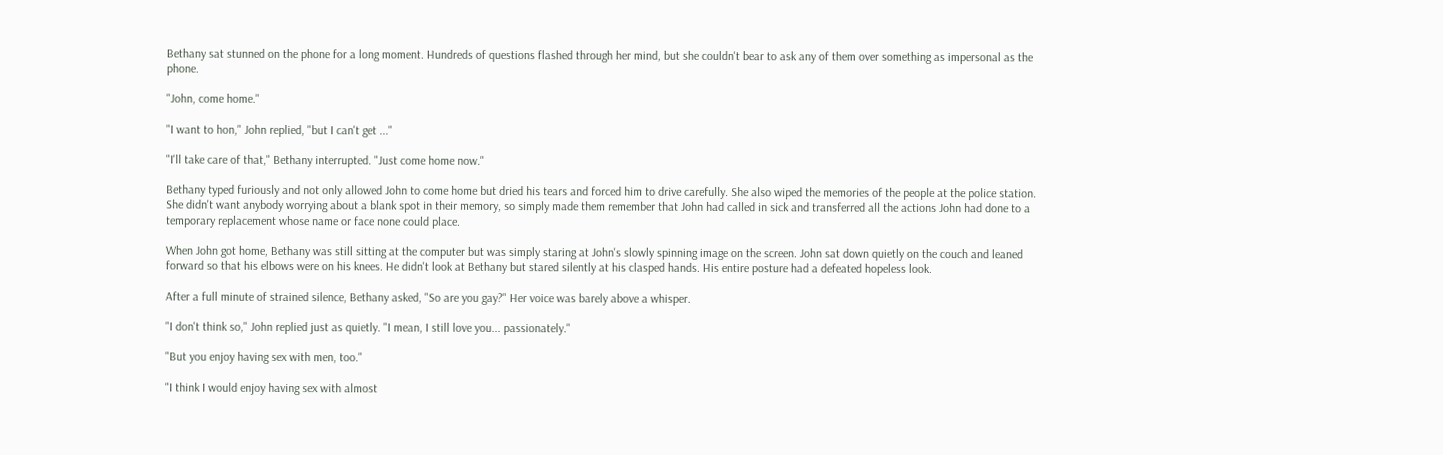Bethany sat stunned on the phone for a long moment. Hundreds of questions flashed through her mind, but she couldn't bear to ask any of them over something as impersonal as the phone.

"John, come home."

"I want to hon," John replied, "but I can't get ..."

"I'll take care of that," Bethany interrupted. "Just come home now."

Bethany typed furiously and not only allowed John to come home but dried his tears and forced him to drive carefully. She also wiped the memories of the people at the police station. She didn't want anybody worrying about a blank spot in their memory, so simply made them remember that John had called in sick and transferred all the actions John had done to a temporary replacement whose name or face none could place.

When John got home, Bethany was still sitting at the computer but was simply staring at John's slowly spinning image on the screen. John sat down quietly on the couch and leaned forward so that his elbows were on his knees. He didn't look at Bethany but stared silently at his clasped hands. His entire posture had a defeated hopeless look.

After a full minute of strained silence, Bethany asked, "So are you gay?" Her voice was barely above a whisper.

"I don't think so," John replied just as quietly. "I mean, I still love you... passionately."

"But you enjoy having sex with men, too."

"I think I would enjoy having sex with almost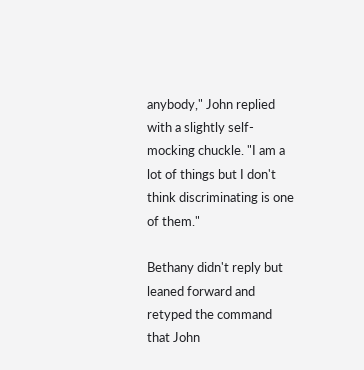anybody," John replied with a slightly self-mocking chuckle. "I am a lot of things but I don't think discriminating is one of them."

Bethany didn't reply but leaned forward and retyped the command that John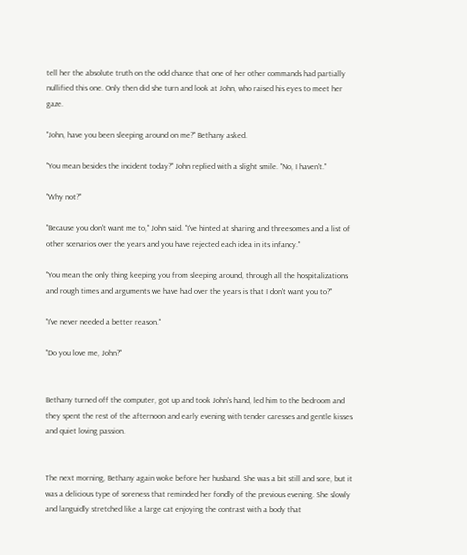tell her the absolute truth on the odd chance that one of her other commands had partially nullified this one. Only then did she turn and look at John, who raised his eyes to meet her gaze.

"John, have you been sleeping around on me?" Bethany asked.

"You mean besides the incident today?" John replied with a slight smile. "No, I haven't."

"Why not?"

"Because you don't want me to," John said. "I've hinted at sharing and threesomes and a list of other scenarios over the years and you have rejected each idea in its infancy."

"You mean the only thing keeping you from sleeping around, through all the hospitalizations and rough times and arguments we have had over the years is that I don't want you to?"

"I've never needed a better reason."

"Do you love me, John?"


Bethany turned off the computer, got up and took John's hand, led him to the bedroom and they spent the rest of the afternoon and early evening with tender caresses and gentle kisses and quiet loving passion.


The next morning, Bethany again woke before her husband. She was a bit still and sore, but it was a delicious type of soreness that reminded her fondly of the previous evening. She slowly and languidly stretched like a large cat enjoying the contrast with a body that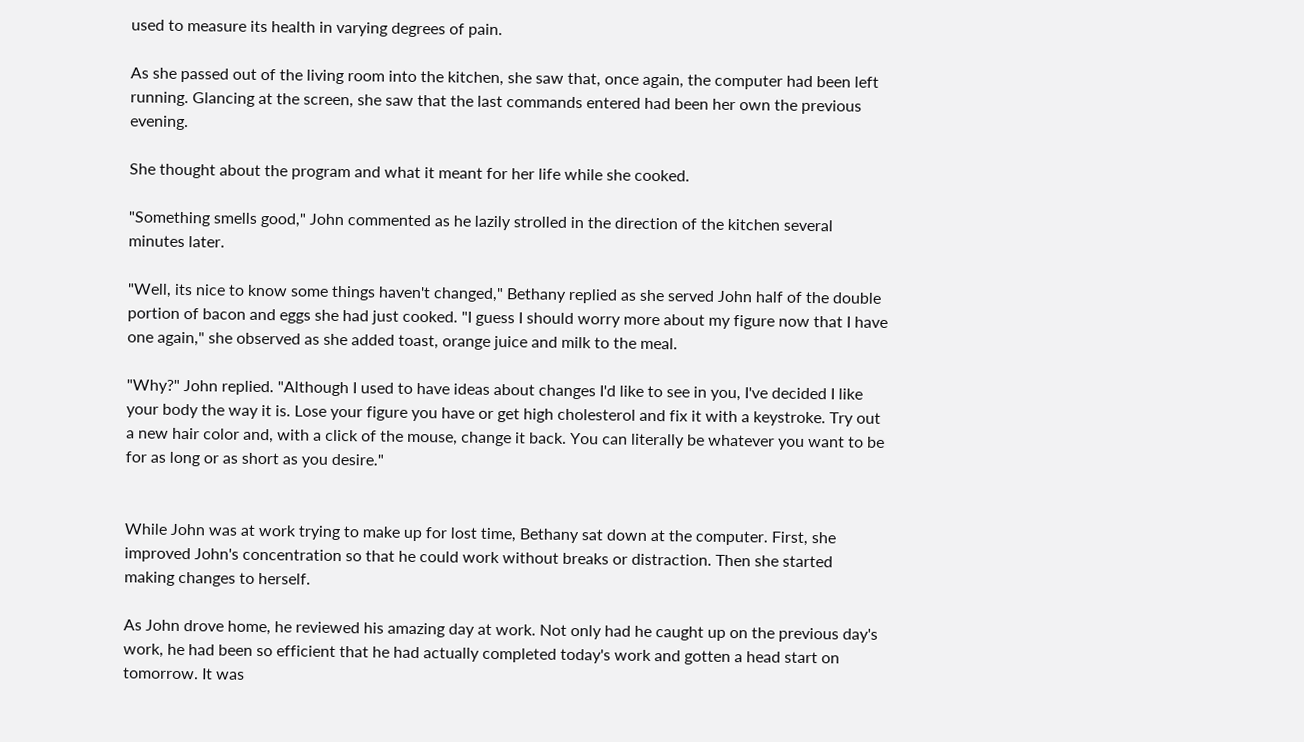used to measure its health in varying degrees of pain.

As she passed out of the living room into the kitchen, she saw that, once again, the computer had been left running. Glancing at the screen, she saw that the last commands entered had been her own the previous evening.

She thought about the program and what it meant for her life while she cooked.

"Something smells good," John commented as he lazily strolled in the direction of the kitchen several minutes later.

"Well, its nice to know some things haven't changed," Bethany replied as she served John half of the double portion of bacon and eggs she had just cooked. "I guess I should worry more about my figure now that I have one again," she observed as she added toast, orange juice and milk to the meal.

"Why?" John replied. "Although I used to have ideas about changes I'd like to see in you, I've decided I like your body the way it is. Lose your figure you have or get high cholesterol and fix it with a keystroke. Try out a new hair color and, with a click of the mouse, change it back. You can literally be whatever you want to be for as long or as short as you desire."


While John was at work trying to make up for lost time, Bethany sat down at the computer. First, she improved John's concentration so that he could work without breaks or distraction. Then she started making changes to herself.

As John drove home, he reviewed his amazing day at work. Not only had he caught up on the previous day's work, he had been so efficient that he had actually completed today's work and gotten a head start on tomorrow. It was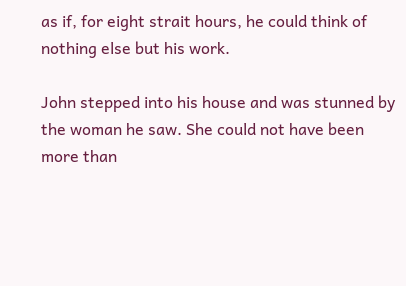as if, for eight strait hours, he could think of nothing else but his work.

John stepped into his house and was stunned by the woman he saw. She could not have been more than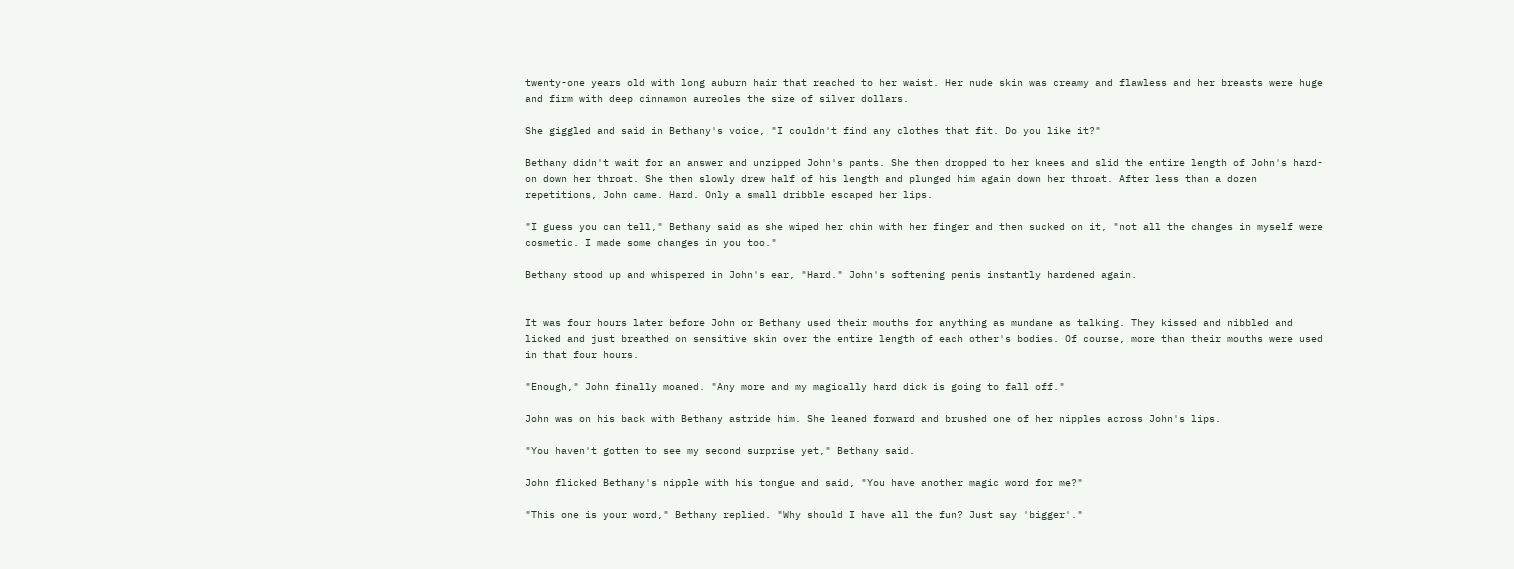twenty-one years old with long auburn hair that reached to her waist. Her nude skin was creamy and flawless and her breasts were huge and firm with deep cinnamon aureoles the size of silver dollars.

She giggled and said in Bethany's voice, "I couldn't find any clothes that fit. Do you like it?"

Bethany didn't wait for an answer and unzipped John's pants. She then dropped to her knees and slid the entire length of John's hard-on down her throat. She then slowly drew half of his length and plunged him again down her throat. After less than a dozen repetitions, John came. Hard. Only a small dribble escaped her lips.

"I guess you can tell," Bethany said as she wiped her chin with her finger and then sucked on it, "not all the changes in myself were cosmetic. I made some changes in you too."

Bethany stood up and whispered in John's ear, "Hard." John's softening penis instantly hardened again.


It was four hours later before John or Bethany used their mouths for anything as mundane as talking. They kissed and nibbled and licked and just breathed on sensitive skin over the entire length of each other's bodies. Of course, more than their mouths were used in that four hours.

"Enough," John finally moaned. "Any more and my magically hard dick is going to fall off."

John was on his back with Bethany astride him. She leaned forward and brushed one of her nipples across John's lips.

"You haven't gotten to see my second surprise yet," Bethany said.

John flicked Bethany's nipple with his tongue and said, "You have another magic word for me?"

"This one is your word," Bethany replied. "Why should I have all the fun? Just say 'bigger'."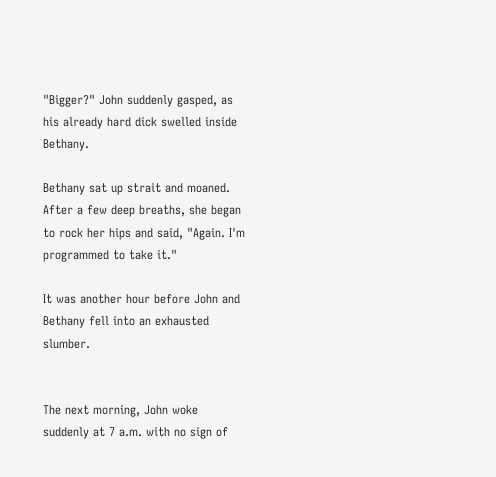"Bigger?" John suddenly gasped, as his already hard dick swelled inside Bethany.

Bethany sat up strait and moaned. After a few deep breaths, she began to rock her hips and said, "Again. I'm programmed to take it."

It was another hour before John and Bethany fell into an exhausted slumber.


The next morning, John woke suddenly at 7 a.m. with no sign of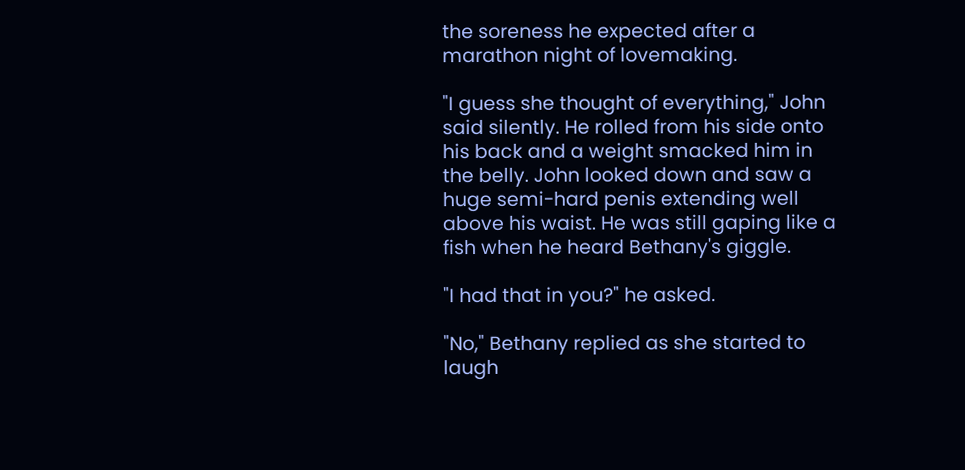the soreness he expected after a marathon night of lovemaking.

"I guess she thought of everything," John said silently. He rolled from his side onto his back and a weight smacked him in the belly. John looked down and saw a huge semi-hard penis extending well above his waist. He was still gaping like a fish when he heard Bethany's giggle.

"I had that in you?" he asked.

"No," Bethany replied as she started to laugh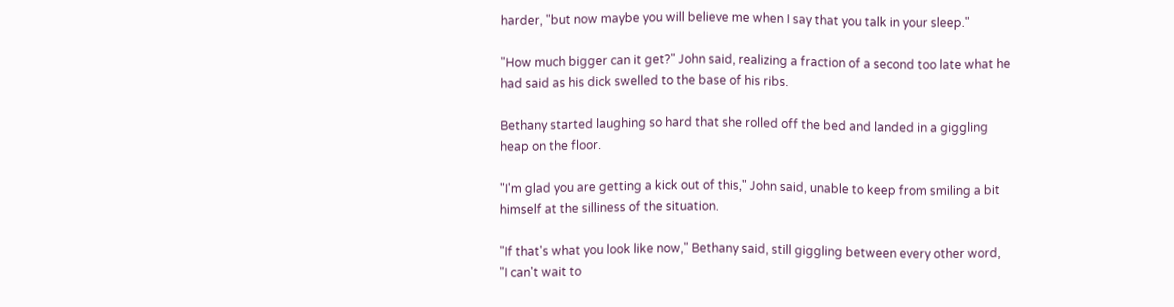harder, "but now maybe you will believe me when I say that you talk in your sleep."

"How much bigger can it get?" John said, realizing a fraction of a second too late what he had said as his dick swelled to the base of his ribs.

Bethany started laughing so hard that she rolled off the bed and landed in a giggling heap on the floor.

"I'm glad you are getting a kick out of this," John said, unable to keep from smiling a bit himself at the silliness of the situation.

"If that's what you look like now," Bethany said, still giggling between every other word, "I can't wait to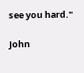see you hard."

John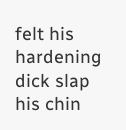felt his hardening dick slap his chin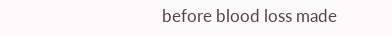before blood loss made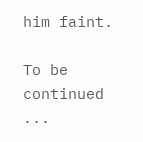him faint.

To be continued ...